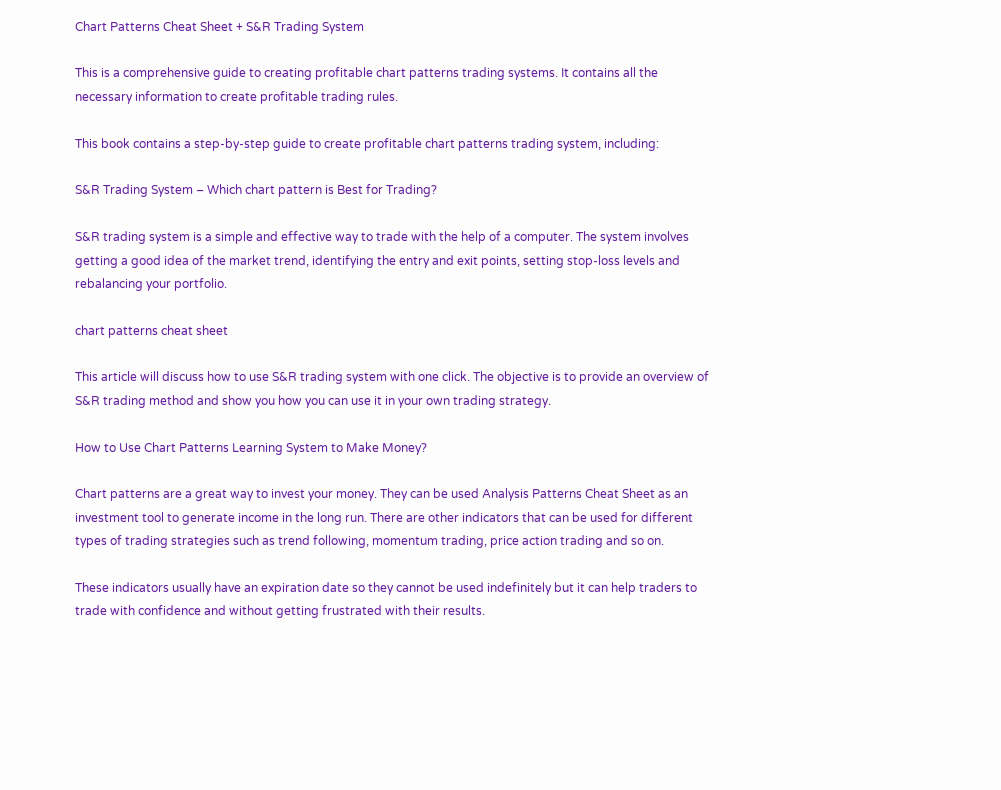Chart Patterns Cheat Sheet + S&R Trading System

This is a comprehensive guide to creating profitable chart patterns trading systems. It contains all the necessary information to create profitable trading rules.

This book contains a step-by-step guide to create profitable chart patterns trading system, including:

S&R Trading System – Which chart pattern is Best for Trading?

S&R trading system is a simple and effective way to trade with the help of a computer. The system involves getting a good idea of the market trend, identifying the entry and exit points, setting stop-loss levels and rebalancing your portfolio.

chart patterns cheat sheet

This article will discuss how to use S&R trading system with one click. The objective is to provide an overview of S&R trading method and show you how you can use it in your own trading strategy.

How to Use Chart Patterns Learning System to Make Money?

Chart patterns are a great way to invest your money. They can be used Analysis Patterns Cheat Sheet as an investment tool to generate income in the long run. There are other indicators that can be used for different types of trading strategies such as trend following, momentum trading, price action trading and so on.

These indicators usually have an expiration date so they cannot be used indefinitely but it can help traders to trade with confidence and without getting frustrated with their results.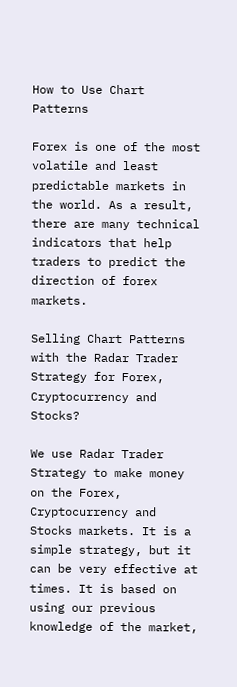How to Use Chart Patterns

Forex is one of the most volatile and least predictable markets in the world. As a result, there are many technical indicators that help traders to predict the direction of forex markets.

Selling Chart Patterns with the Radar Trader Strategy for Forex, Cryptocurrency and Stocks?

We use Radar Trader Strategy to make money on the Forex, Cryptocurrency and Stocks markets. It is a simple strategy, but it can be very effective at times. It is based on using our previous knowledge of the market,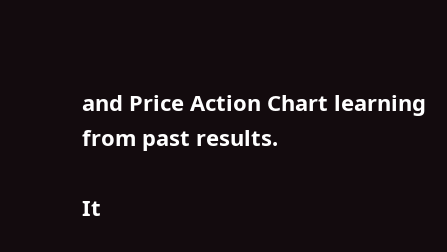and Price Action Chart learning from past results.

It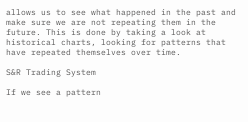allows us to see what happened in the past and make sure we are not repeating them in the future. This is done by taking a look at historical charts, looking for patterns that have repeated themselves over time.

S&R Trading System

If we see a pattern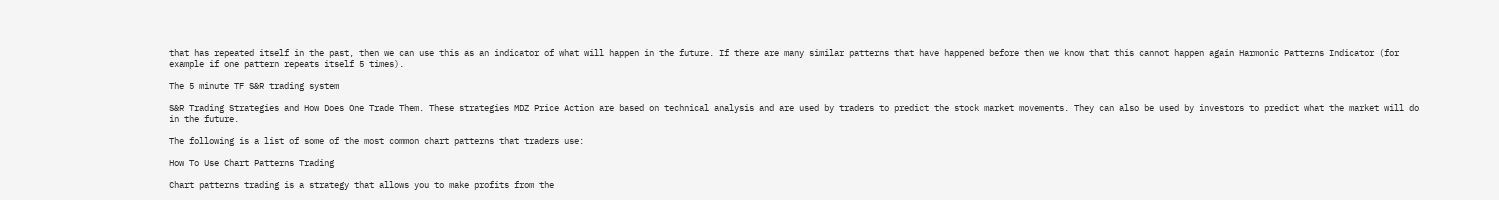that has repeated itself in the past, then we can use this as an indicator of what will happen in the future. If there are many similar patterns that have happened before then we know that this cannot happen again Harmonic Patterns Indicator (for example if one pattern repeats itself 5 times).

The 5 minute TF S&R trading system

S&R Trading Strategies and How Does One Trade Them. These strategies MDZ Price Action are based on technical analysis and are used by traders to predict the stock market movements. They can also be used by investors to predict what the market will do in the future.

The following is a list of some of the most common chart patterns that traders use:

How To Use Chart Patterns Trading

Chart patterns trading is a strategy that allows you to make profits from the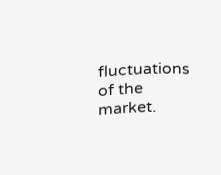fluctuations of the market.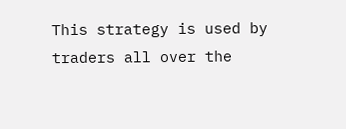This strategy is used by traders all over the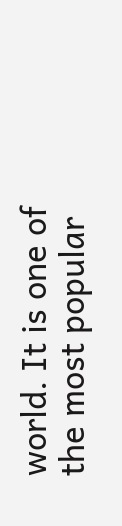world. It is one of the most popular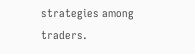strategies among traders.